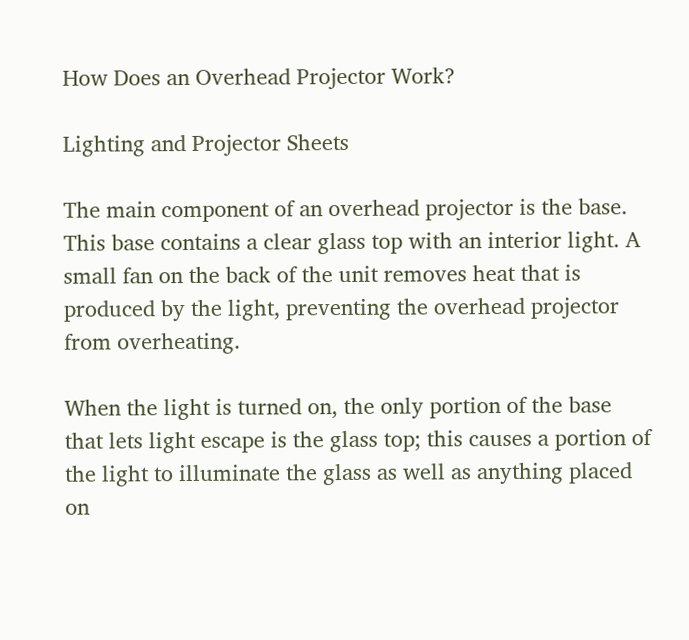How Does an Overhead Projector Work?

Lighting and Projector Sheets

The main component of an overhead projector is the base. This base contains a clear glass top with an interior light. A small fan on the back of the unit removes heat that is produced by the light, preventing the overhead projector from overheating.

When the light is turned on, the only portion of the base that lets light escape is the glass top; this causes a portion of the light to illuminate the glass as well as anything placed on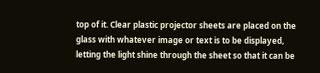top of it. Clear plastic projector sheets are placed on the glass with whatever image or text is to be displayed, letting the light shine through the sheet so that it can be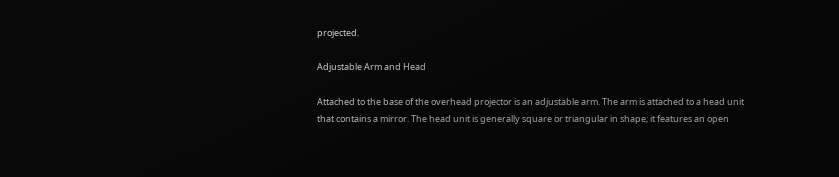projected.

Adjustable Arm and Head

Attached to the base of the overhead projector is an adjustable arm. The arm is attached to a head unit that contains a mirror. The head unit is generally square or triangular in shape; it features an open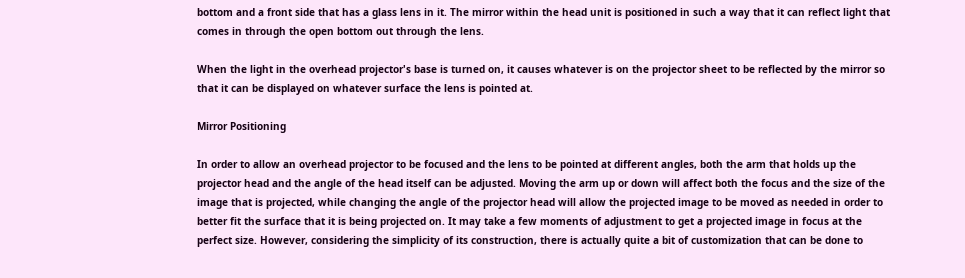bottom and a front side that has a glass lens in it. The mirror within the head unit is positioned in such a way that it can reflect light that comes in through the open bottom out through the lens.

When the light in the overhead projector's base is turned on, it causes whatever is on the projector sheet to be reflected by the mirror so that it can be displayed on whatever surface the lens is pointed at.

Mirror Positioning

In order to allow an overhead projector to be focused and the lens to be pointed at different angles, both the arm that holds up the projector head and the angle of the head itself can be adjusted. Moving the arm up or down will affect both the focus and the size of the image that is projected, while changing the angle of the projector head will allow the projected image to be moved as needed in order to better fit the surface that it is being projected on. It may take a few moments of adjustment to get a projected image in focus at the perfect size. However, considering the simplicity of its construction, there is actually quite a bit of customization that can be done to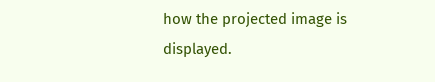how the projected image is displayed.